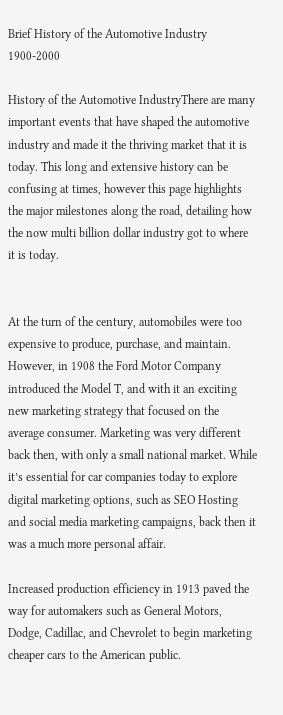Brief History of the Automotive Industry 1900-2000

History of the Automotive IndustryThere are many important events that have shaped the automotive industry and made it the thriving market that it is today. This long and extensive history can be confusing at times, however this page highlights the major milestones along the road, detailing how the now multi billion dollar industry got to where it is today.


At the turn of the century, automobiles were too expensive to produce, purchase, and maintain. However, in 1908 the Ford Motor Company introduced the Model T, and with it an exciting new marketing strategy that focused on the average consumer. Marketing was very different back then, with only a small national market. While it’s essential for car companies today to explore digital marketing options, such as SEO Hosting and social media marketing campaigns, back then it was a much more personal affair.

Increased production efficiency in 1913 paved the way for automakers such as General Motors, Dodge, Cadillac, and Chevrolet to begin marketing cheaper cars to the American public.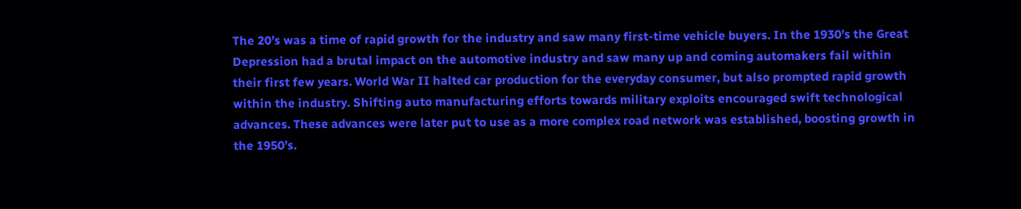The 20’s was a time of rapid growth for the industry and saw many first-time vehicle buyers. In the 1930’s the Great Depression had a brutal impact on the automotive industry and saw many up and coming automakers fail within their first few years. World War II halted car production for the everyday consumer, but also prompted rapid growth within the industry. Shifting auto manufacturing efforts towards military exploits encouraged swift technological advances. These advances were later put to use as a more complex road network was established, boosting growth in the 1950’s.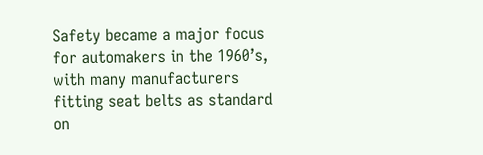Safety became a major focus for automakers in the 1960’s, with many manufacturers fitting seat belts as standard on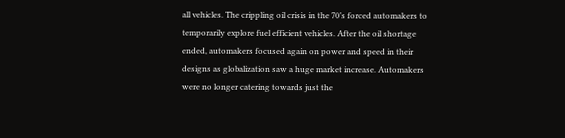all vehicles. The crippling oil crisis in the 70’s forced automakers to temporarily explore fuel efficient vehicles. After the oil shortage ended, automakers focused again on power and speed in their designs as globalization saw a huge market increase. Automakers were no longer catering towards just the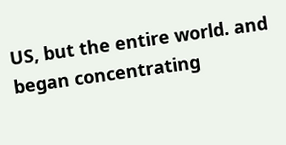US, but the entire world. and began concentrating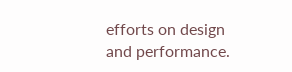efforts on design and performance.